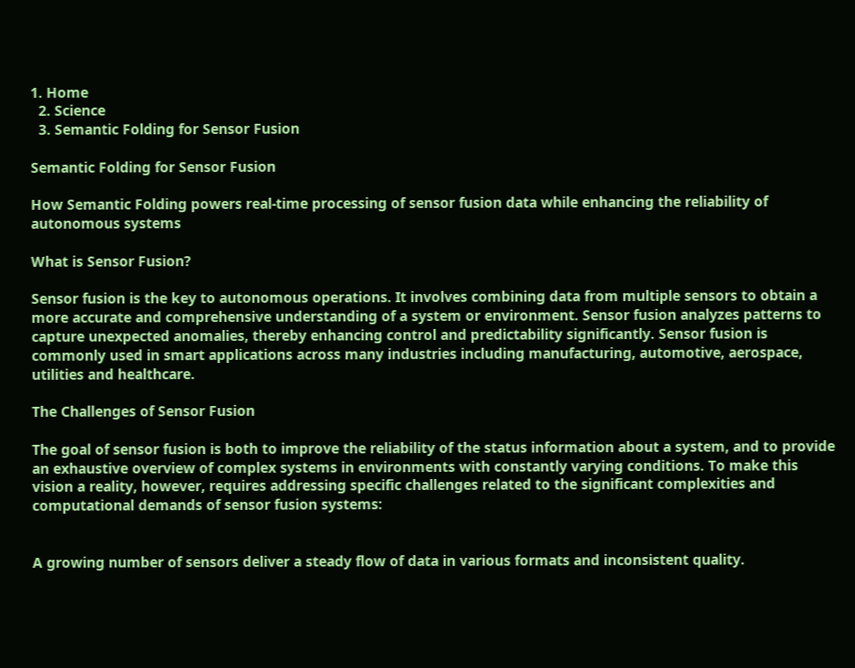1. Home
  2. Science
  3. Semantic Folding for Sensor Fusion

Semantic Folding for Sensor Fusion

How Semantic Folding powers real-time processing of sensor fusion data while enhancing the reliability of autonomous systems

What is Sensor Fusion?

Sensor fusion is the key to autonomous operations. It involves combining data from multiple sensors to obtain a more accurate and comprehensive understanding of a system or environment. Sensor fusion analyzes patterns to capture unexpected anomalies, thereby enhancing control and predictability significantly. Sensor fusion is commonly used in smart applications across many industries including manufacturing, automotive, aerospace, utilities and healthcare.

The Challenges of Sensor Fusion

The goal of sensor fusion is both to improve the reliability of the status information about a system, and to provide an exhaustive overview of complex systems in environments with constantly varying conditions. To make this vision a reality, however, requires addressing specific challenges related to the significant complexities and computational demands of sensor fusion systems:


A growing number of sensors deliver a steady flow of data in various formats and inconsistent quality.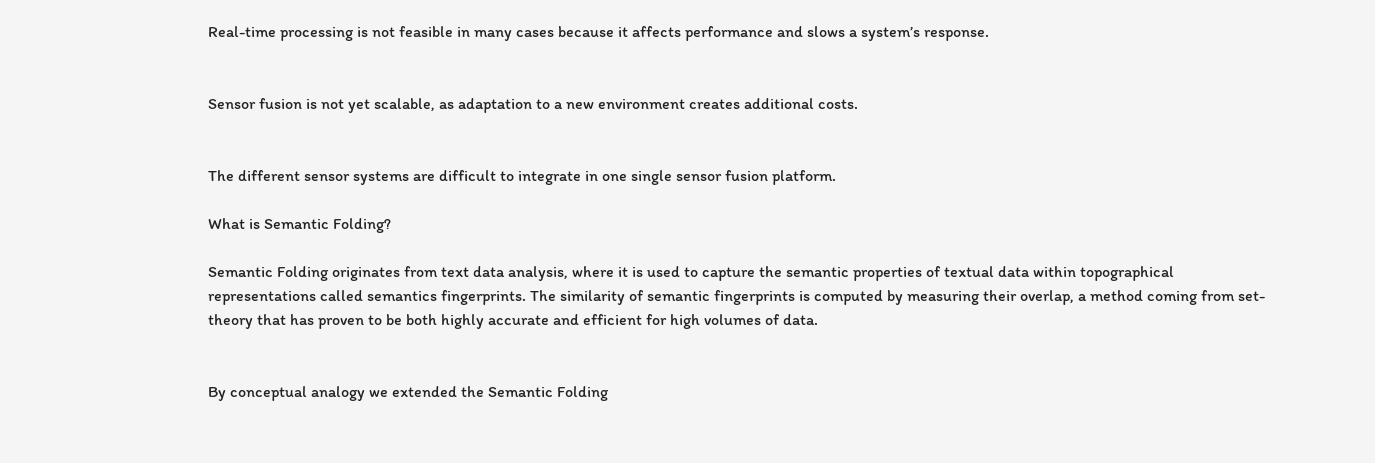Real-time processing is not feasible in many cases because it affects performance and slows a system’s response.


Sensor fusion is not yet scalable, as adaptation to a new environment creates additional costs.


The different sensor systems are difficult to integrate in one single sensor fusion platform.

What is Semantic Folding?

Semantic Folding originates from text data analysis, where it is used to capture the semantic properties of textual data within topographical representations called semantics fingerprints. The similarity of semantic fingerprints is computed by measuring their overlap, a method coming from set-theory that has proven to be both highly accurate and efficient for high volumes of data.


By conceptual analogy we extended the Semantic Folding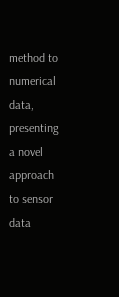method to numerical data, presenting a novel approach to sensor data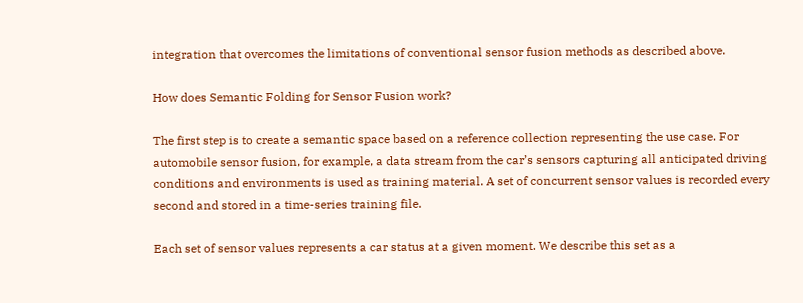integration that overcomes the limitations of conventional sensor fusion methods as described above.

How does Semantic Folding for Sensor Fusion work?

The first step is to create a semantic space based on a reference collection representing the use case. For automobile sensor fusion, for example, a data stream from the car’s sensors capturing all anticipated driving conditions and environments is used as training material. A set of concurrent sensor values is recorded every second and stored in a time-series training file.

Each set of sensor values represents a car status at a given moment. We describe this set as a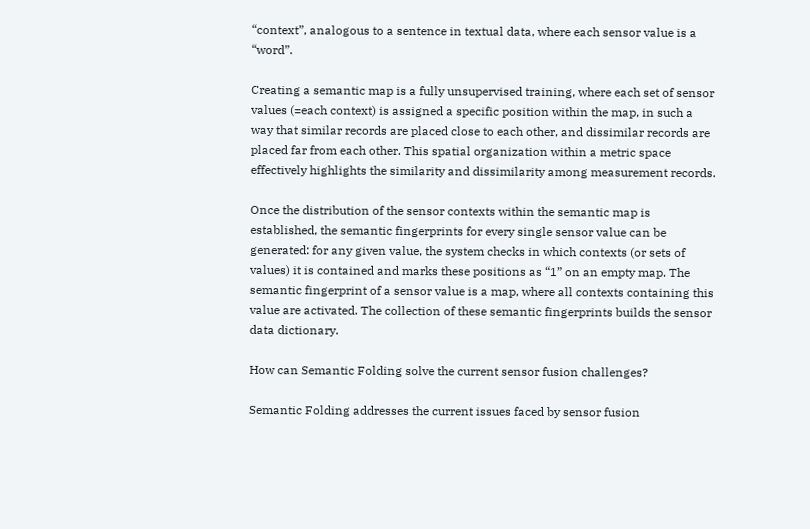“context”, analogous to a sentence in textual data, where each sensor value is a “word”.

Creating a semantic map is a fully unsupervised training, where each set of sensor values (=each context) is assigned a specific position within the map, in such a way that similar records are placed close to each other, and dissimilar records are placed far from each other. This spatial organization within a metric space effectively highlights the similarity and dissimilarity among measurement records.

Once the distribution of the sensor contexts within the semantic map is established, the semantic fingerprints for every single sensor value can be generated: for any given value, the system checks in which contexts (or sets of values) it is contained and marks these positions as “1” on an empty map. The semantic fingerprint of a sensor value is a map, where all contexts containing this value are activated. The collection of these semantic fingerprints builds the sensor data dictionary.

How can Semantic Folding solve the current sensor fusion challenges?

Semantic Folding addresses the current issues faced by sensor fusion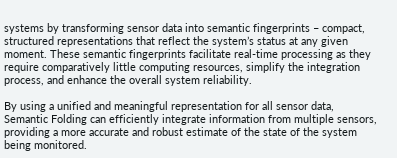systems by transforming sensor data into semantic fingerprints – compact, structured representations that reflect the system’s status at any given moment. These semantic fingerprints facilitate real-time processing as they require comparatively little computing resources, simplify the integration process, and enhance the overall system reliability.

By using a unified and meaningful representation for all sensor data, Semantic Folding can efficiently integrate information from multiple sensors, providing a more accurate and robust estimate of the state of the system being monitored.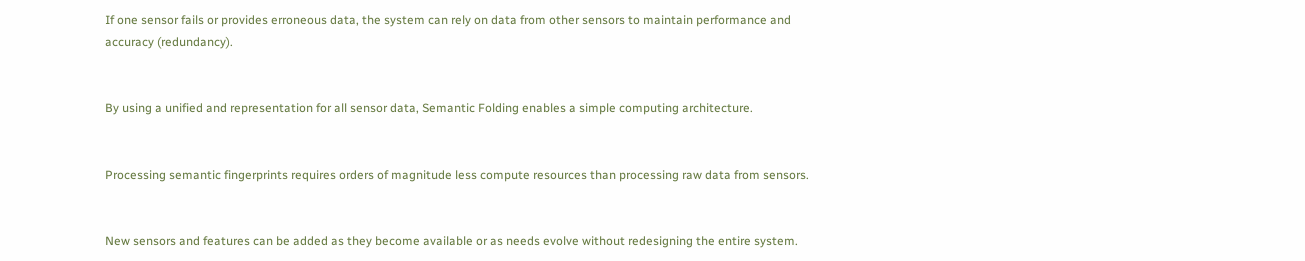If one sensor fails or provides erroneous data, the system can rely on data from other sensors to maintain performance and accuracy (redundancy).


By using a unified and representation for all sensor data, Semantic Folding enables a simple computing architecture.


Processing semantic fingerprints requires orders of magnitude less compute resources than processing raw data from sensors.


New sensors and features can be added as they become available or as needs evolve without redesigning the entire system.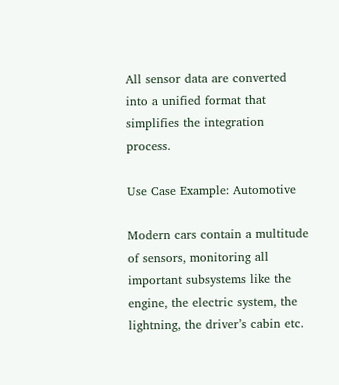All sensor data are converted into a unified format that simplifies the integration process.

Use Case Example: Automotive

Modern cars contain a multitude of sensors, monitoring all important subsystems like the engine, the electric system, the lightning, the driver’s cabin etc.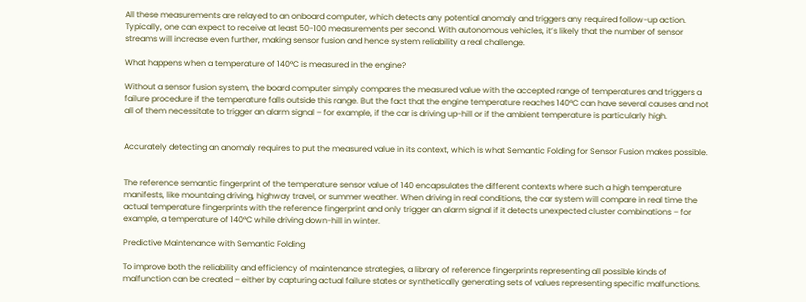All these measurements are relayed to an onboard computer, which detects any potential anomaly and triggers any required follow-up action. Typically, one can expect to receive at least 50-100 measurements per second. With autonomous vehicles, it’s likely that the number of sensor streams will increase even further, making sensor fusion and hence system reliability a real challenge.

What happens when a temperature of 140°C is measured in the engine?

Without a sensor fusion system, the board computer simply compares the measured value with the accepted range of temperatures and triggers a failure procedure if the temperature falls outside this range. But the fact that the engine temperature reaches 140°C can have several causes and not all of them necessitate to trigger an alarm signal – for example, if the car is driving up-hill or if the ambient temperature is particularly high.


Accurately detecting an anomaly requires to put the measured value in its context, which is what Semantic Folding for Sensor Fusion makes possible.


The reference semantic fingerprint of the temperature sensor value of 140 encapsulates the different contexts where such a high temperature manifests, like mountaing driving, highway travel, or summer weather. When driving in real conditions, the car system will compare in real time the actual temperature fingerprints with the reference fingerprint and only trigger an alarm signal if it detects unexpected cluster combinations – for example, a temperature of 140°C while driving down-hill in winter.

Predictive Maintenance with Semantic Folding

To improve both the reliability and efficiency of maintenance strategies, a library of reference fingerprints representing all possible kinds of malfunction can be created – either by capturing actual failure states or synthetically generating sets of values representing specific malfunctions.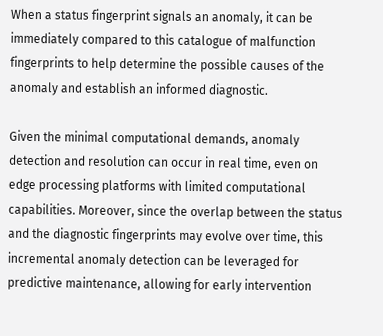When a status fingerprint signals an anomaly, it can be immediately compared to this catalogue of malfunction fingerprints to help determine the possible causes of the anomaly and establish an informed diagnostic.

Given the minimal computational demands, anomaly detection and resolution can occur in real time, even on edge processing platforms with limited computational capabilities. Moreover, since the overlap between the status and the diagnostic fingerprints may evolve over time, this incremental anomaly detection can be leveraged for predictive maintenance, allowing for early intervention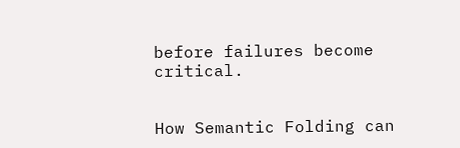before failures become critical.


How Semantic Folding can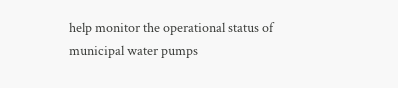help monitor the operational status of municipal water pumps